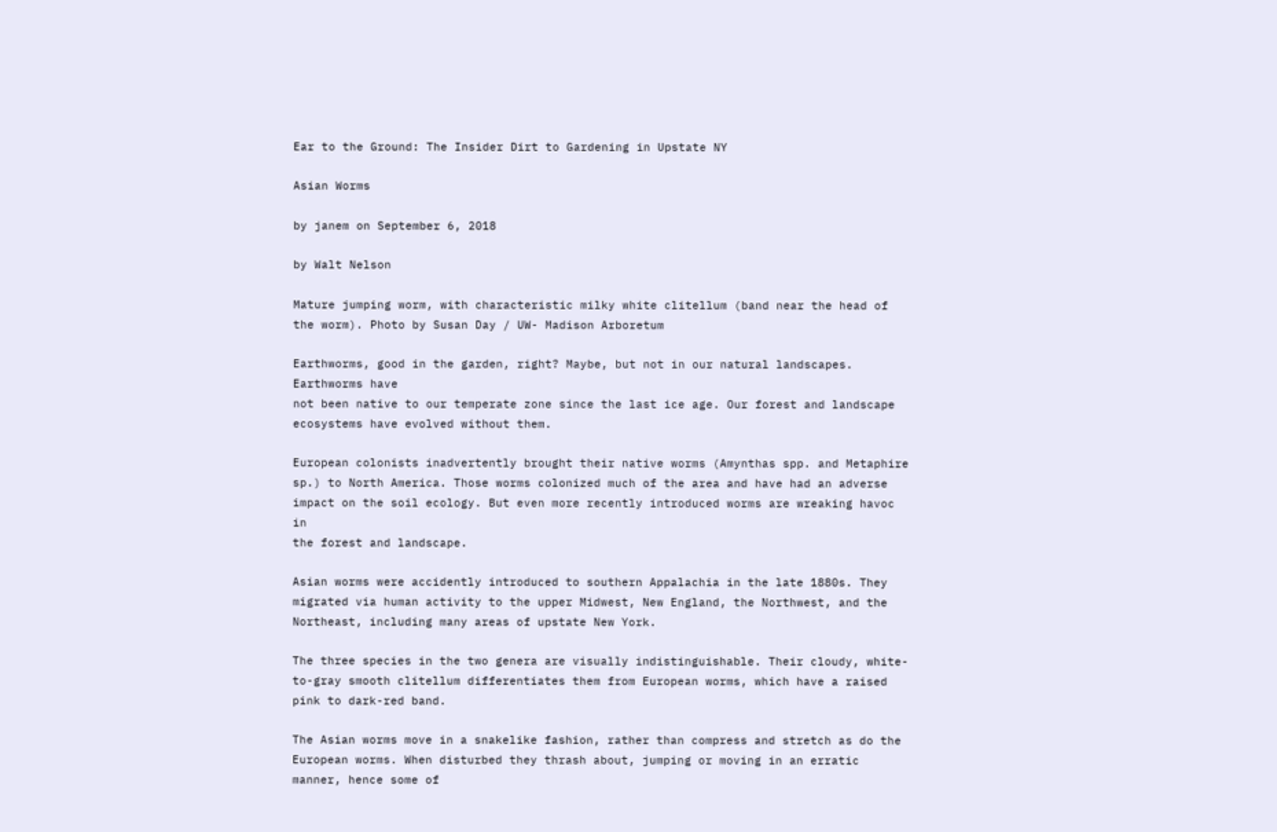Ear to the Ground: The Insider Dirt to Gardening in Upstate NY

Asian Worms

by janem on September 6, 2018

by Walt Nelson

Mature jumping worm, with characteristic milky white clitellum (band near the head of the worm). Photo by Susan Day / UW- Madison Arboretum

Earthworms, good in the garden, right? Maybe, but not in our natural landscapes. Earthworms have
not been native to our temperate zone since the last ice age. Our forest and landscape ecosystems have evolved without them.

European colonists inadvertently brought their native worms (Amynthas spp. and Metaphire sp.) to North America. Those worms colonized much of the area and have had an adverse impact on the soil ecology. But even more recently introduced worms are wreaking havoc in
the forest and landscape.

Asian worms were accidently introduced to southern Appalachia in the late 1880s. They migrated via human activity to the upper Midwest, New England, the Northwest, and the Northeast, including many areas of upstate New York.

The three species in the two genera are visually indistinguishable. Their cloudy, white-to-gray smooth clitellum differentiates them from European worms, which have a raised pink to dark-red band.

The Asian worms move in a snakelike fashion, rather than compress and stretch as do the European worms. When disturbed they thrash about, jumping or moving in an erratic manner, hence some of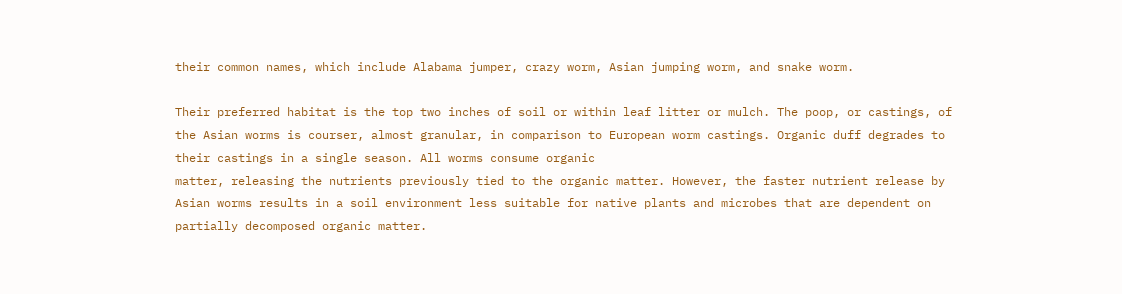their common names, which include Alabama jumper, crazy worm, Asian jumping worm, and snake worm.

Their preferred habitat is the top two inches of soil or within leaf litter or mulch. The poop, or castings, of the Asian worms is courser, almost granular, in comparison to European worm castings. Organic duff degrades to their castings in a single season. All worms consume organic
matter, releasing the nutrients previously tied to the organic matter. However, the faster nutrient release by Asian worms results in a soil environment less suitable for native plants and microbes that are dependent on partially decomposed organic matter.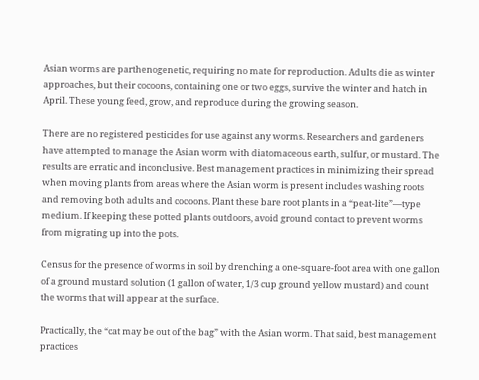Asian worms are parthenogenetic, requiring no mate for reproduction. Adults die as winter approaches, but their cocoons, containing one or two eggs, survive the winter and hatch in April. These young feed, grow, and reproduce during the growing season.

There are no registered pesticides for use against any worms. Researchers and gardeners have attempted to manage the Asian worm with diatomaceous earth, sulfur, or mustard. The results are erratic and inconclusive. Best management practices in minimizing their spread when moving plants from areas where the Asian worm is present includes washing roots and removing both adults and cocoons. Plant these bare root plants in a “peat-lite”—type medium. If keeping these potted plants outdoors, avoid ground contact to prevent worms from migrating up into the pots.

Census for the presence of worms in soil by drenching a one-square-foot area with one gallon of a ground mustard solution (1 gallon of water, 1/3 cup ground yellow mustard) and count the worms that will appear at the surface.

Practically, the “cat may be out of the bag” with the Asian worm. That said, best management practices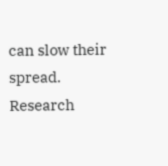can slow their spread. Research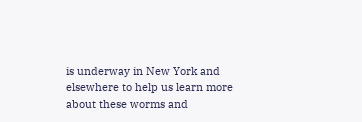is underway in New York and elsewhere to help us learn more about these worms and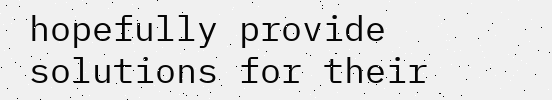hopefully provide solutions for their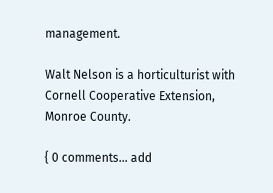management.

Walt Nelson is a horticulturist with Cornell Cooperative Extension, Monroe County.

{ 0 comments… add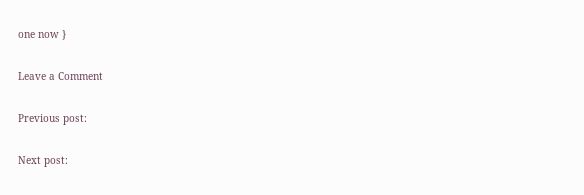one now }

Leave a Comment

Previous post:

Next post: